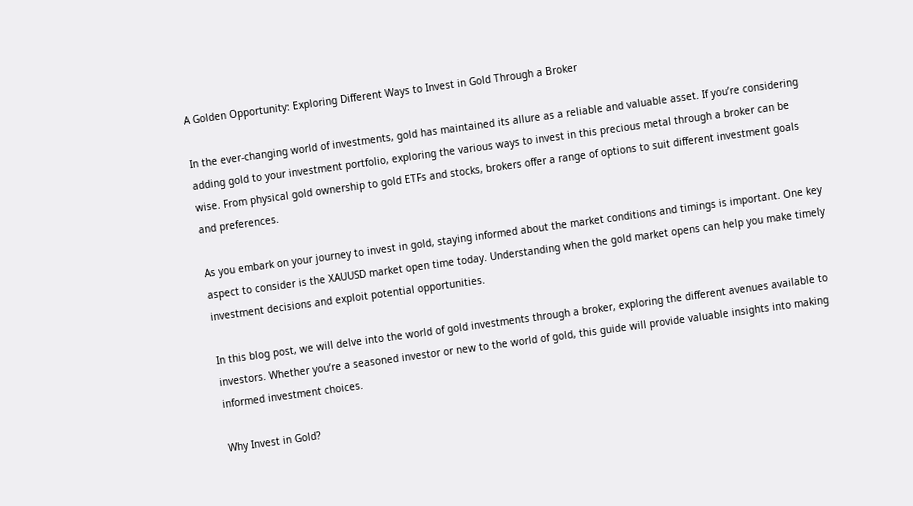A Golden Opportunity: Exploring Different Ways to Invest in Gold Through a Broker

In the ever-changing world of investments, gold has maintained its allure as a reliable and valuable asset. If you’re considering adding gold to your investment portfolio, exploring the various ways to invest in this precious metal through a broker can be wise. From physical gold ownership to gold ETFs and stocks, brokers offer a range of options to suit different investment goals and preferences.

As you embark on your journey to invest in gold, staying informed about the market conditions and timings is important. One key aspect to consider is the XAUUSD market open time today. Understanding when the gold market opens can help you make timely investment decisions and exploit potential opportunities.

In this blog post, we will delve into the world of gold investments through a broker, exploring the different avenues available to investors. Whether you’re a seasoned investor or new to the world of gold, this guide will provide valuable insights into making informed investment choices.

Why Invest in Gold?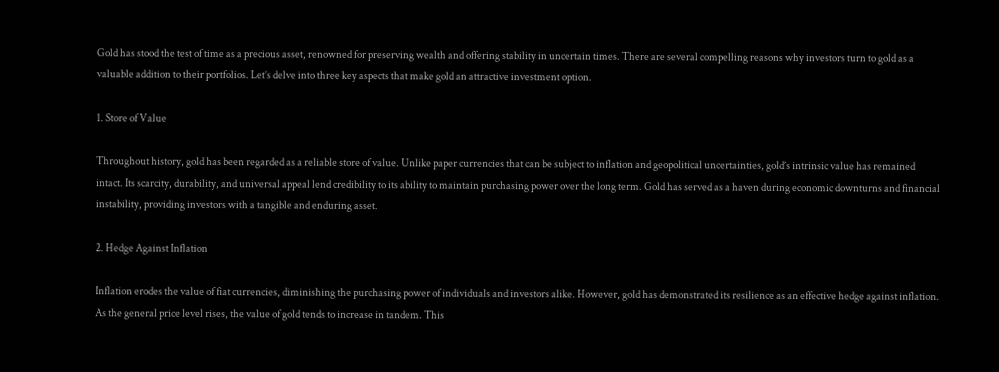Gold has stood the test of time as a precious asset, renowned for preserving wealth and offering stability in uncertain times. There are several compelling reasons why investors turn to gold as a valuable addition to their portfolios. Let’s delve into three key aspects that make gold an attractive investment option.

1. Store of Value

Throughout history, gold has been regarded as a reliable store of value. Unlike paper currencies that can be subject to inflation and geopolitical uncertainties, gold’s intrinsic value has remained intact. Its scarcity, durability, and universal appeal lend credibility to its ability to maintain purchasing power over the long term. Gold has served as a haven during economic downturns and financial instability, providing investors with a tangible and enduring asset.

2. Hedge Against Inflation

Inflation erodes the value of fiat currencies, diminishing the purchasing power of individuals and investors alike. However, gold has demonstrated its resilience as an effective hedge against inflation. As the general price level rises, the value of gold tends to increase in tandem. This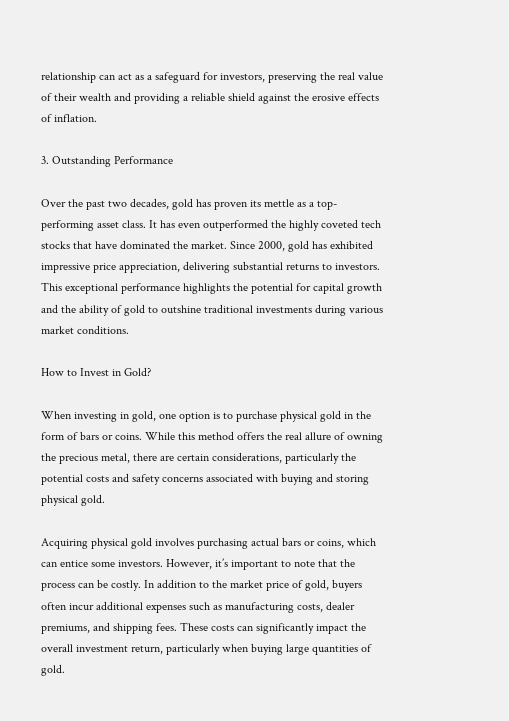relationship can act as a safeguard for investors, preserving the real value of their wealth and providing a reliable shield against the erosive effects of inflation.

3. Outstanding Performance

Over the past two decades, gold has proven its mettle as a top-performing asset class. It has even outperformed the highly coveted tech stocks that have dominated the market. Since 2000, gold has exhibited impressive price appreciation, delivering substantial returns to investors. This exceptional performance highlights the potential for capital growth and the ability of gold to outshine traditional investments during various market conditions.

How to Invest in Gold?

When investing in gold, one option is to purchase physical gold in the form of bars or coins. While this method offers the real allure of owning the precious metal, there are certain considerations, particularly the potential costs and safety concerns associated with buying and storing physical gold.

Acquiring physical gold involves purchasing actual bars or coins, which can entice some investors. However, it’s important to note that the process can be costly. In addition to the market price of gold, buyers often incur additional expenses such as manufacturing costs, dealer premiums, and shipping fees. These costs can significantly impact the overall investment return, particularly when buying large quantities of gold.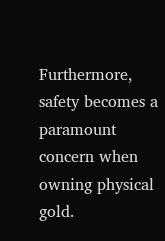Furthermore, safety becomes a paramount concern when owning physical gold.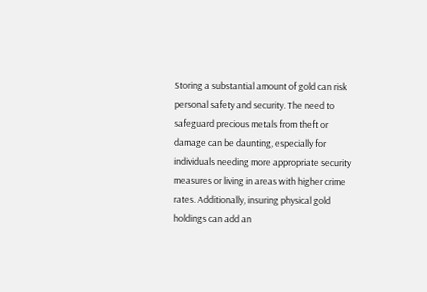Storing a substantial amount of gold can risk personal safety and security. The need to safeguard precious metals from theft or damage can be daunting, especially for individuals needing more appropriate security measures or living in areas with higher crime rates. Additionally, insuring physical gold holdings can add an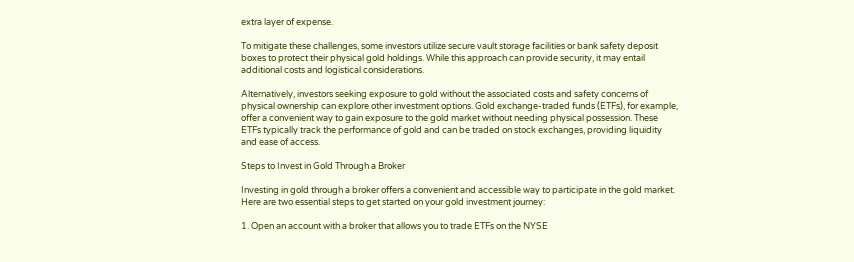extra layer of expense.

To mitigate these challenges, some investors utilize secure vault storage facilities or bank safety deposit boxes to protect their physical gold holdings. While this approach can provide security, it may entail additional costs and logistical considerations.

Alternatively, investors seeking exposure to gold without the associated costs and safety concerns of physical ownership can explore other investment options. Gold exchange-traded funds (ETFs), for example, offer a convenient way to gain exposure to the gold market without needing physical possession. These ETFs typically track the performance of gold and can be traded on stock exchanges, providing liquidity and ease of access.

Steps to Invest in Gold Through a Broker

Investing in gold through a broker offers a convenient and accessible way to participate in the gold market. Here are two essential steps to get started on your gold investment journey:

1. Open an account with a broker that allows you to trade ETFs on the NYSE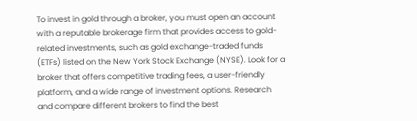To invest in gold through a broker, you must open an account with a reputable brokerage firm that provides access to gold-related investments, such as gold exchange-traded funds (ETFs) listed on the New York Stock Exchange (NYSE). Look for a broker that offers competitive trading fees, a user-friendly platform, and a wide range of investment options. Research and compare different brokers to find the best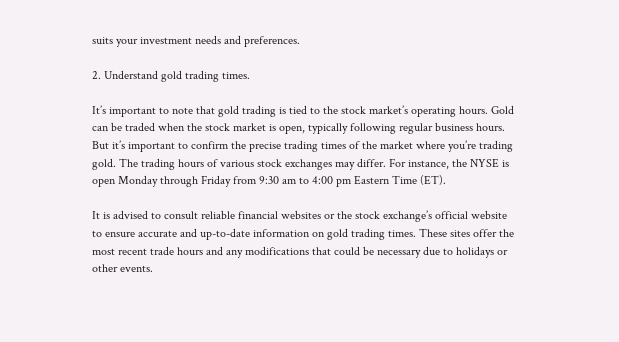suits your investment needs and preferences.

2. Understand gold trading times.

It’s important to note that gold trading is tied to the stock market’s operating hours. Gold can be traded when the stock market is open, typically following regular business hours. But it’s important to confirm the precise trading times of the market where you’re trading gold. The trading hours of various stock exchanges may differ. For instance, the NYSE is open Monday through Friday from 9:30 am to 4:00 pm Eastern Time (ET).

It is advised to consult reliable financial websites or the stock exchange’s official website to ensure accurate and up-to-date information on gold trading times. These sites offer the most recent trade hours and any modifications that could be necessary due to holidays or other events.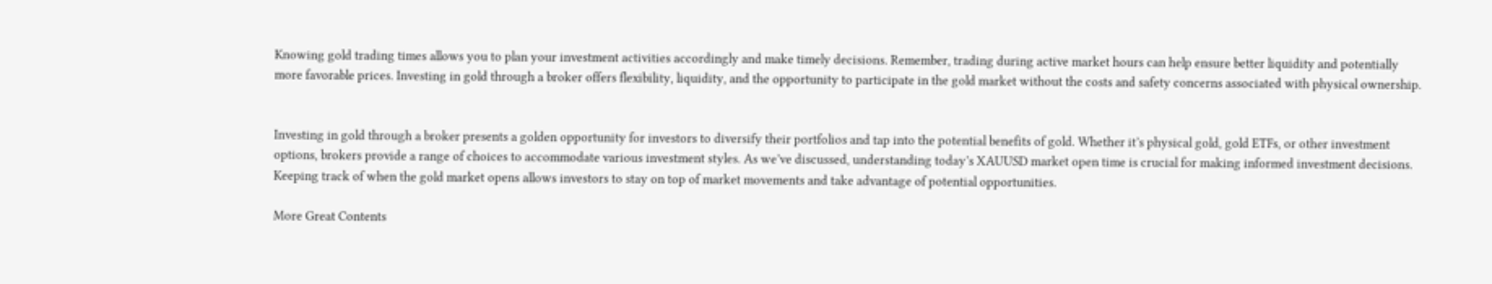Knowing gold trading times allows you to plan your investment activities accordingly and make timely decisions. Remember, trading during active market hours can help ensure better liquidity and potentially more favorable prices. Investing in gold through a broker offers flexibility, liquidity, and the opportunity to participate in the gold market without the costs and safety concerns associated with physical ownership.


Investing in gold through a broker presents a golden opportunity for investors to diversify their portfolios and tap into the potential benefits of gold. Whether it’s physical gold, gold ETFs, or other investment options, brokers provide a range of choices to accommodate various investment styles. As we’ve discussed, understanding today’s XAUUSD market open time is crucial for making informed investment decisions. Keeping track of when the gold market opens allows investors to stay on top of market movements and take advantage of potential opportunities.

More Great Contents